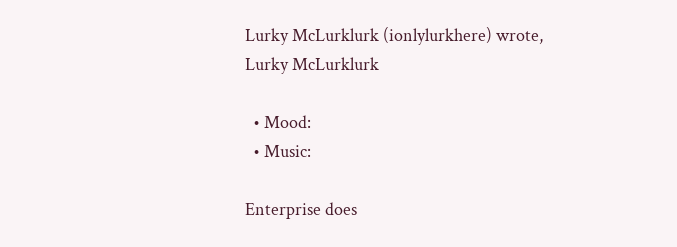Lurky McLurklurk (ionlylurkhere) wrote,
Lurky McLurklurk

  • Mood:
  • Music:

Enterprise does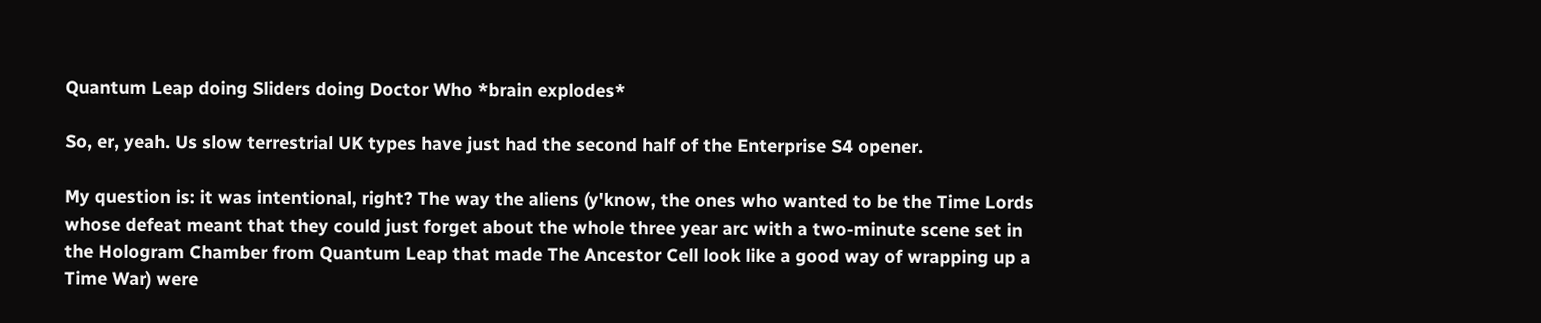Quantum Leap doing Sliders doing Doctor Who *brain explodes*

So, er, yeah. Us slow terrestrial UK types have just had the second half of the Enterprise S4 opener.

My question is: it was intentional, right? The way the aliens (y'know, the ones who wanted to be the Time Lords whose defeat meant that they could just forget about the whole three year arc with a two-minute scene set in the Hologram Chamber from Quantum Leap that made The Ancestor Cell look like a good way of wrapping up a Time War) were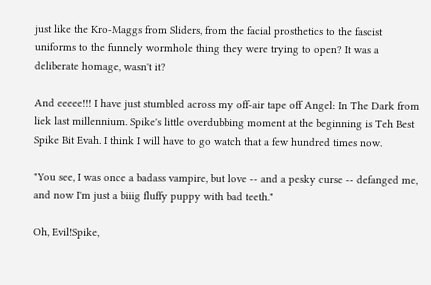just like the Kro-Maggs from Sliders, from the facial prosthetics to the fascist uniforms to the funnely wormhole thing they were trying to open? It was a deliberate homage, wasn't it?

And eeeee!!! I have just stumbled across my off-air tape off Angel: In The Dark from liek last millennium. Spike's little overdubbing moment at the beginning is Teh Best Spike Bit Evah. I think I will have to go watch that a few hundred times now.

"You see, I was once a badass vampire, but love -- and a pesky curse -- defanged me, and now I'm just a biiig fluffy puppy with bad teeth."

Oh, Evil!Spike,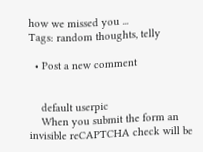how we missed you ...
Tags: random thoughts, telly

  • Post a new comment


    default userpic
    When you submit the form an invisible reCAPTCHA check will be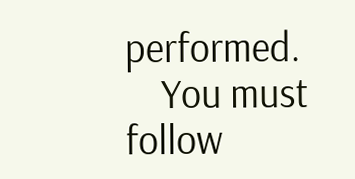performed.
    You must follow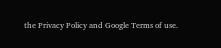the Privacy Policy and Google Terms of use.